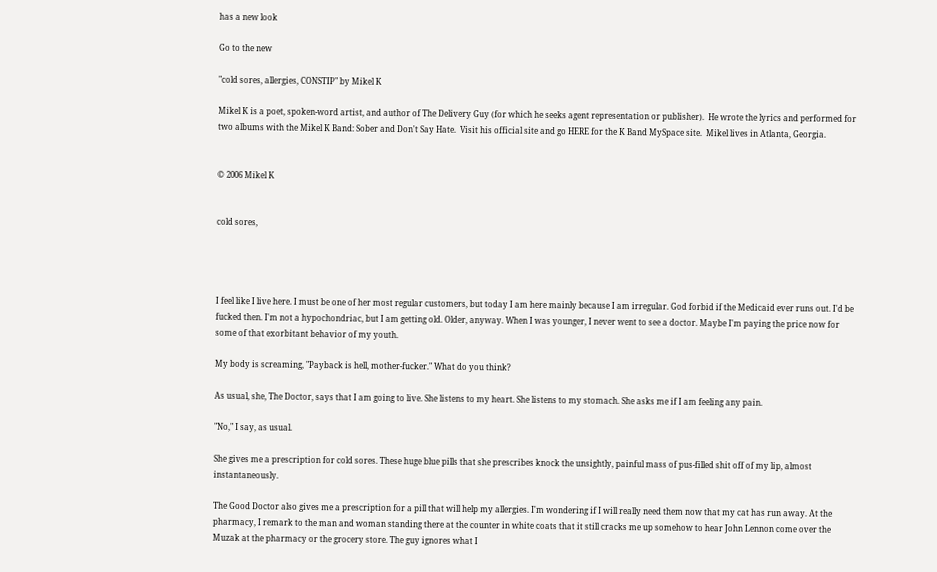has a new look

Go to the new

"cold sores, allergies, CONSTIP" by Mikel K

Mikel K is a poet, spoken-word artist, and author of The Delivery Guy (for which he seeks agent representation or publisher).  He wrote the lyrics and performed for two albums with the Mikel K Band: Sober and Don't Say Hate.  Visit his official site and go HERE for the K Band MySpace site.  Mikel lives in Atlanta, Georgia.


© 2006 Mikel K


cold sores,




I feel like I live here. I must be one of her most regular customers, but today I am here mainly because I am irregular. God forbid if the Medicaid ever runs out. I'd be fucked then. I'm not a hypochondriac, but I am getting old. Older, anyway. When I was younger, I never went to see a doctor. Maybe I'm paying the price now for some of that exorbitant behavior of my youth.

My body is screaming, "Payback is hell, mother-fucker." What do you think?

As usual, she, The Doctor, says that I am going to live. She listens to my heart. She listens to my stomach. She asks me if I am feeling any pain.

"No," I say, as usual.

She gives me a prescription for cold sores. These huge blue pills that she prescribes knock the unsightly, painful mass of pus-filled shit off of my lip, almost instantaneously.

The Good Doctor also gives me a prescription for a pill that will help my allergies. I'm wondering if I will really need them now that my cat has run away. At the pharmacy, I remark to the man and woman standing there at the counter in white coats that it still cracks me up somehow to hear John Lennon come over the Muzak at the pharmacy or the grocery store. The guy ignores what I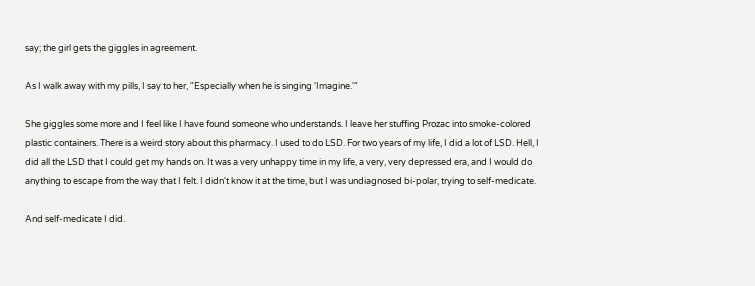say; the girl gets the giggles in agreement.

As I walk away with my pills, I say to her, "Especially when he is singing 'Imagine.'"

She giggles some more and I feel like I have found someone who understands. I leave her stuffing Prozac into smoke-colored plastic containers. There is a weird story about this pharmacy. I used to do LSD. For two years of my life, I did a lot of LSD. Hell, I did all the LSD that I could get my hands on. It was a very unhappy time in my life, a very, very depressed era, and I would do anything to escape from the way that I felt. I didn't know it at the time, but I was undiagnosed bi-polar, trying to self-medicate.

And self-medicate I did.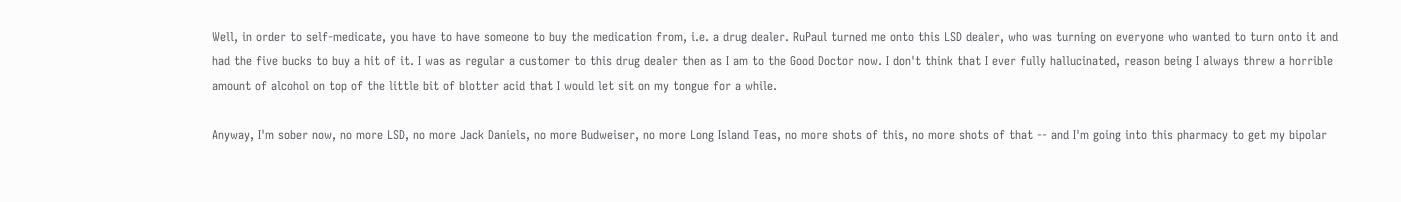Well, in order to self-medicate, you have to have someone to buy the medication from, i.e. a drug dealer. RuPaul turned me onto this LSD dealer, who was turning on everyone who wanted to turn onto it and had the five bucks to buy a hit of it. I was as regular a customer to this drug dealer then as I am to the Good Doctor now. I don't think that I ever fully hallucinated, reason being I always threw a horrible amount of alcohol on top of the little bit of blotter acid that I would let sit on my tongue for a while.

Anyway, I'm sober now, no more LSD, no more Jack Daniels, no more Budweiser, no more Long Island Teas, no more shots of this, no more shots of that -- and I'm going into this pharmacy to get my bipolar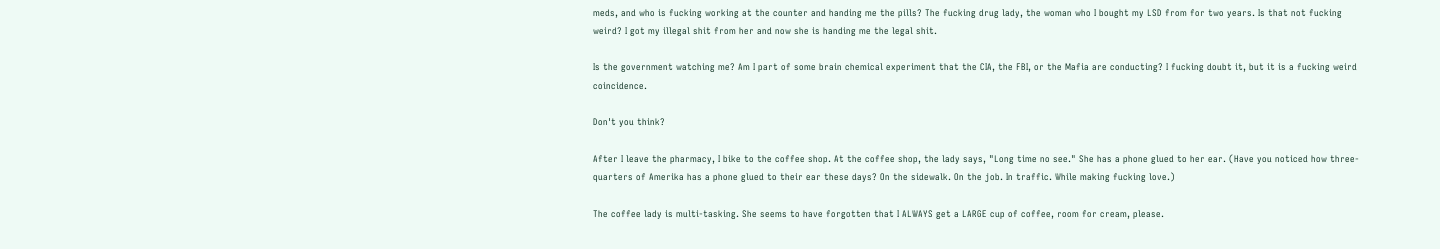meds, and who is fucking working at the counter and handing me the pills? The fucking drug lady, the woman who I bought my LSD from for two years. Is that not fucking weird? I got my illegal shit from her and now she is handing me the legal shit.

Is the government watching me? Am I part of some brain chemical experiment that the CIA, the FBI, or the Mafia are conducting? I fucking doubt it, but it is a fucking weird coincidence.

Don't you think?

After I leave the pharmacy, I bike to the coffee shop. At the coffee shop, the lady says, "Long time no see." She has a phone glued to her ear. (Have you noticed how three-quarters of Amerika has a phone glued to their ear these days? On the sidewalk. On the job. In traffic. While making fucking love.)

The coffee lady is multi-tasking. She seems to have forgotten that I ALWAYS get a LARGE cup of coffee, room for cream, please.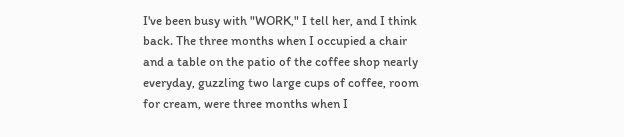I've been busy with "WORK," I tell her, and I think back. The three months when I occupied a chair and a table on the patio of the coffee shop nearly everyday, guzzling two large cups of coffee, room for cream, were three months when I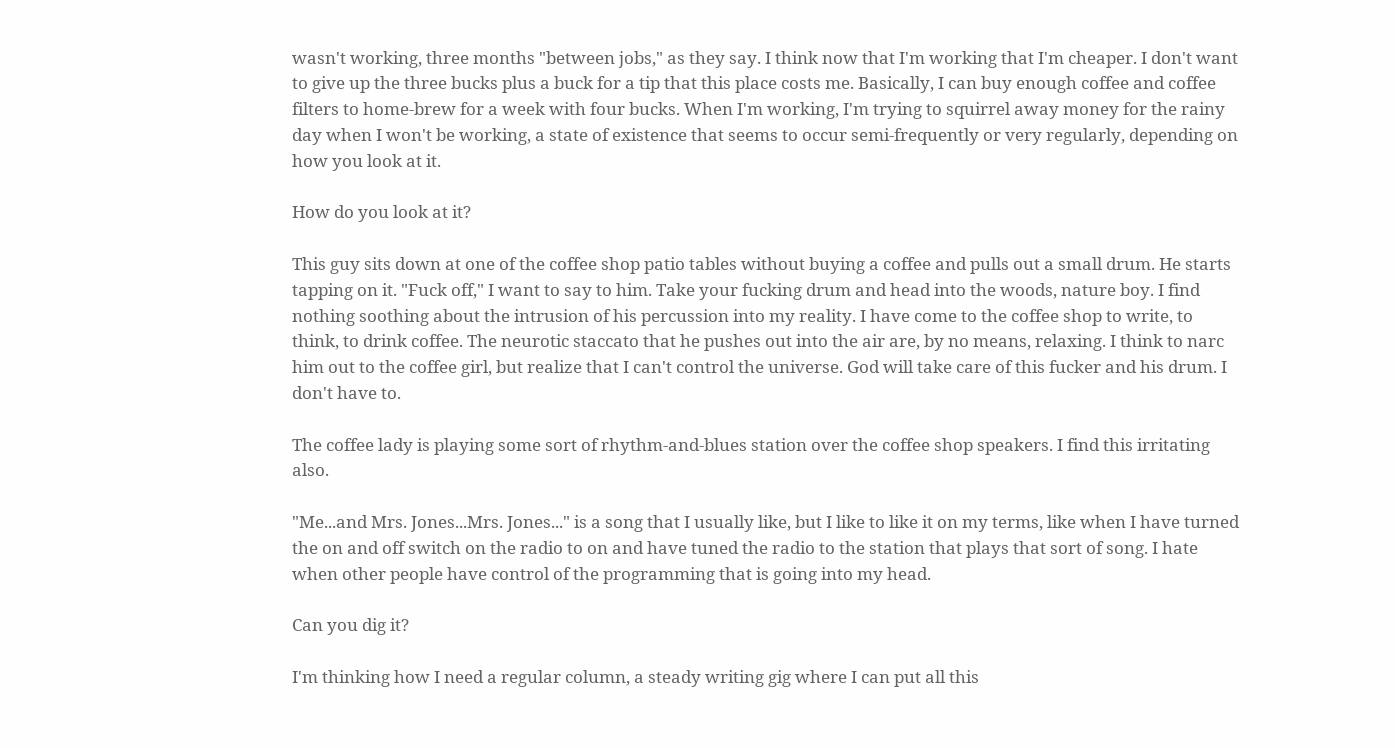wasn't working, three months "between jobs," as they say. I think now that I'm working that I'm cheaper. I don't want to give up the three bucks plus a buck for a tip that this place costs me. Basically, I can buy enough coffee and coffee filters to home-brew for a week with four bucks. When I'm working, I'm trying to squirrel away money for the rainy day when I won't be working, a state of existence that seems to occur semi-frequently or very regularly, depending on how you look at it.

How do you look at it?

This guy sits down at one of the coffee shop patio tables without buying a coffee and pulls out a small drum. He starts tapping on it. "Fuck off," I want to say to him. Take your fucking drum and head into the woods, nature boy. I find nothing soothing about the intrusion of his percussion into my reality. I have come to the coffee shop to write, to think, to drink coffee. The neurotic staccato that he pushes out into the air are, by no means, relaxing. I think to narc him out to the coffee girl, but realize that I can't control the universe. God will take care of this fucker and his drum. I don't have to.

The coffee lady is playing some sort of rhythm-and-blues station over the coffee shop speakers. I find this irritating also.

"Me...and Mrs. Jones...Mrs. Jones..." is a song that I usually like, but I like to like it on my terms, like when I have turned the on and off switch on the radio to on and have tuned the radio to the station that plays that sort of song. I hate when other people have control of the programming that is going into my head.

Can you dig it?

I'm thinking how I need a regular column, a steady writing gig where I can put all this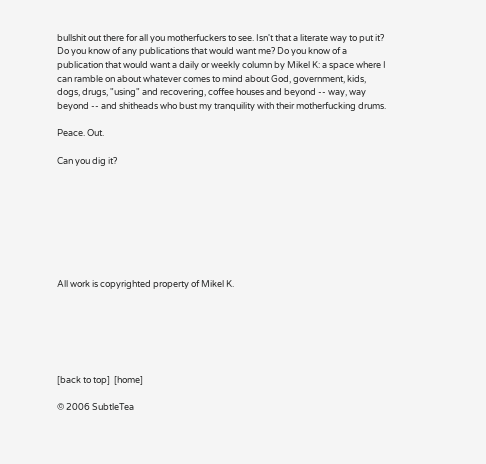bullshit out there for all you motherfuckers to see. Isn't that a literate way to put it? Do you know of any publications that would want me? Do you know of a publication that would want a daily or weekly column by Mikel K: a space where I can ramble on about whatever comes to mind about God, government, kids, dogs, drugs, "using" and recovering, coffee houses and beyond -- way, way beyond -- and shitheads who bust my tranquility with their motherfucking drums.

Peace. Out.

Can you dig it?








All work is copyrighted property of Mikel K.






[back to top]  [home]

© 2006 SubtleTea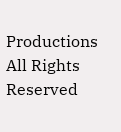Productions   All Rights Reserved